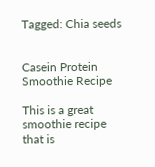Tagged: Chia seeds


Casein Protein Smoothie Recipe

This is a great smoothie recipe that is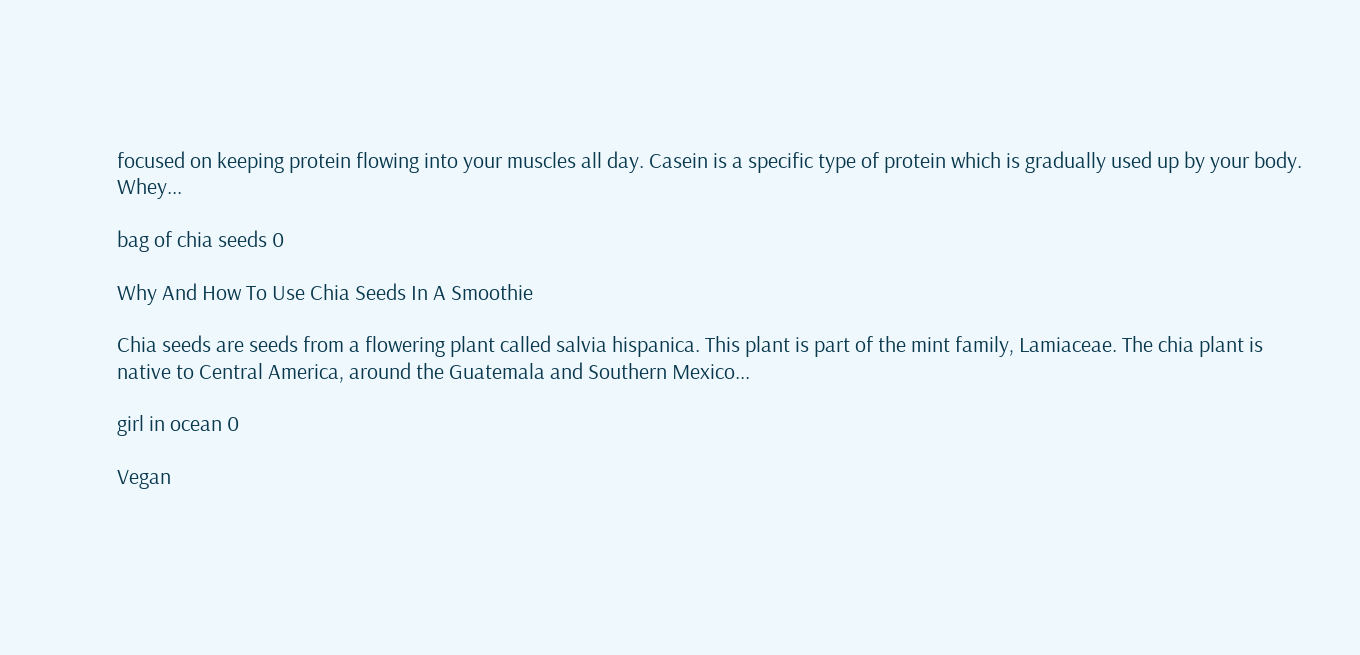focused on keeping protein flowing into your muscles all day. Casein is a specific type of protein which is gradually used up by your body. Whey...

bag of chia seeds 0

Why And How To Use Chia Seeds In A Smoothie

Chia seeds are seeds from a flowering plant called salvia hispanica. This plant is part of the mint family, Lamiaceae. The chia plant is native to Central America, around the Guatemala and Southern Mexico...

girl in ocean 0

Vegan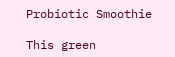Probiotic Smoothie

This green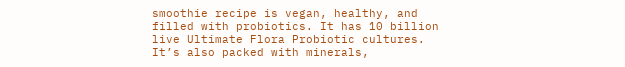smoothie recipe is vegan, healthy, and filled with probiotics. It has 10 billion live Ultimate Flora Probiotic cultures. It’s also packed with minerals,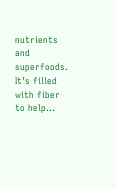nutrients and superfoods. It’s filled with fiber to help...